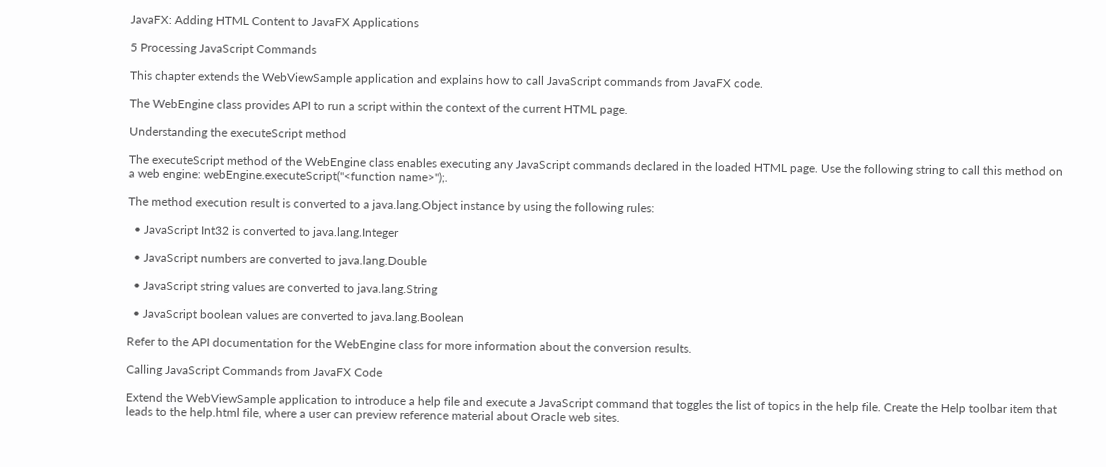JavaFX: Adding HTML Content to JavaFX Applications

5 Processing JavaScript Commands

This chapter extends the WebViewSample application and explains how to call JavaScript commands from JavaFX code.

The WebEngine class provides API to run a script within the context of the current HTML page.

Understanding the executeScript method

The executeScript method of the WebEngine class enables executing any JavaScript commands declared in the loaded HTML page. Use the following string to call this method on a web engine: webEngine.executeScript("<function name>");.

The method execution result is converted to a java.lang.Object instance by using the following rules:

  • JavaScript Int32 is converted to java.lang.Integer

  • JavaScript numbers are converted to java.lang.Double

  • JavaScript string values are converted to java.lang.String

  • JavaScript boolean values are converted to java.lang.Boolean

Refer to the API documentation for the WebEngine class for more information about the conversion results.

Calling JavaScript Commands from JavaFX Code

Extend the WebViewSample application to introduce a help file and execute a JavaScript command that toggles the list of topics in the help file. Create the Help toolbar item that leads to the help.html file, where a user can preview reference material about Oracle web sites.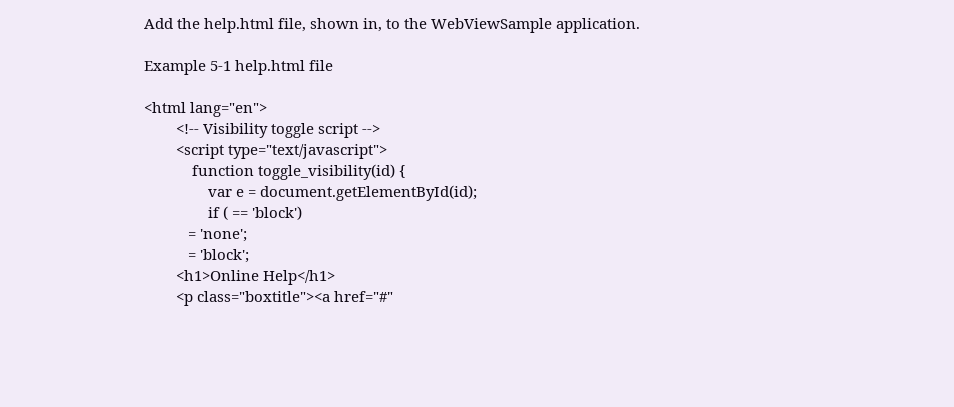Add the help.html file, shown in, to the WebViewSample application.

Example 5-1 help.html file

<html lang="en">
        <!-- Visibility toggle script -->
        <script type="text/javascript">
            function toggle_visibility(id) {
                var e = document.getElementById(id);
                if ( == 'block')
           = 'none';
           = 'block';
        <h1>Online Help</h1>
        <p class="boxtitle"><a href="#"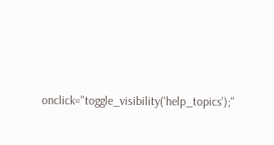onclick="toggle_visibility('help_topics');"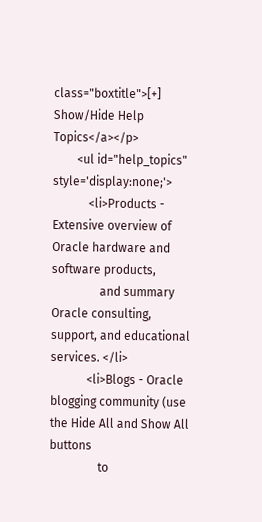class="boxtitle">[+] Show/Hide Help Topics</a></p>
        <ul id="help_topics" style='display:none;'>
            <li>Products - Extensive overview of Oracle hardware and software products,
                and summary Oracle consulting, support, and educational services. </li>
            <li>Blogs - Oracle blogging community (use the Hide All and Show All buttons
                to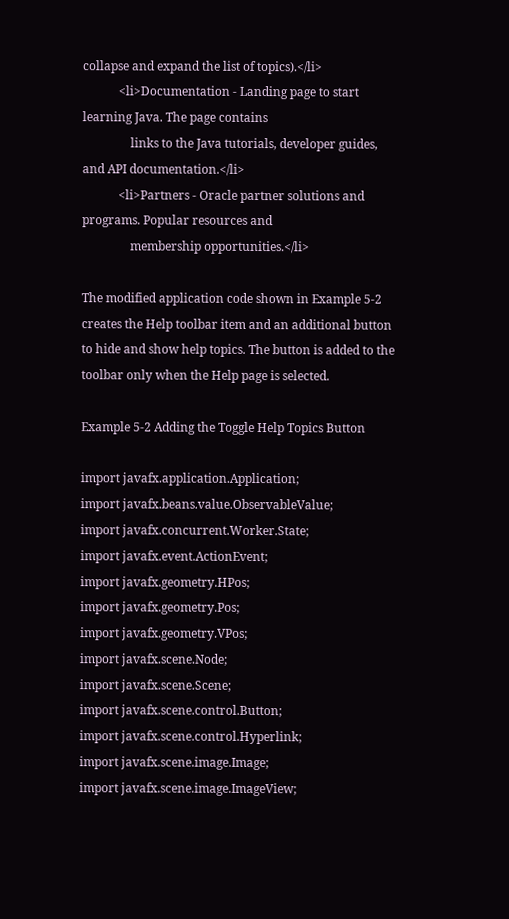collapse and expand the list of topics).</li>
            <li>Documentation - Landing page to start learning Java. The page contains
                links to the Java tutorials, developer guides, and API documentation.</li>
            <li>Partners - Oracle partner solutions and programs. Popular resources and
                membership opportunities.</li>

The modified application code shown in Example 5-2 creates the Help toolbar item and an additional button to hide and show help topics. The button is added to the toolbar only when the Help page is selected.

Example 5-2 Adding the Toggle Help Topics Button

import javafx.application.Application;
import javafx.beans.value.ObservableValue;
import javafx.concurrent.Worker.State;
import javafx.event.ActionEvent;
import javafx.geometry.HPos;
import javafx.geometry.Pos;
import javafx.geometry.VPos;
import javafx.scene.Node;
import javafx.scene.Scene;
import javafx.scene.control.Button;
import javafx.scene.control.Hyperlink;
import javafx.scene.image.Image;
import javafx.scene.image.ImageView;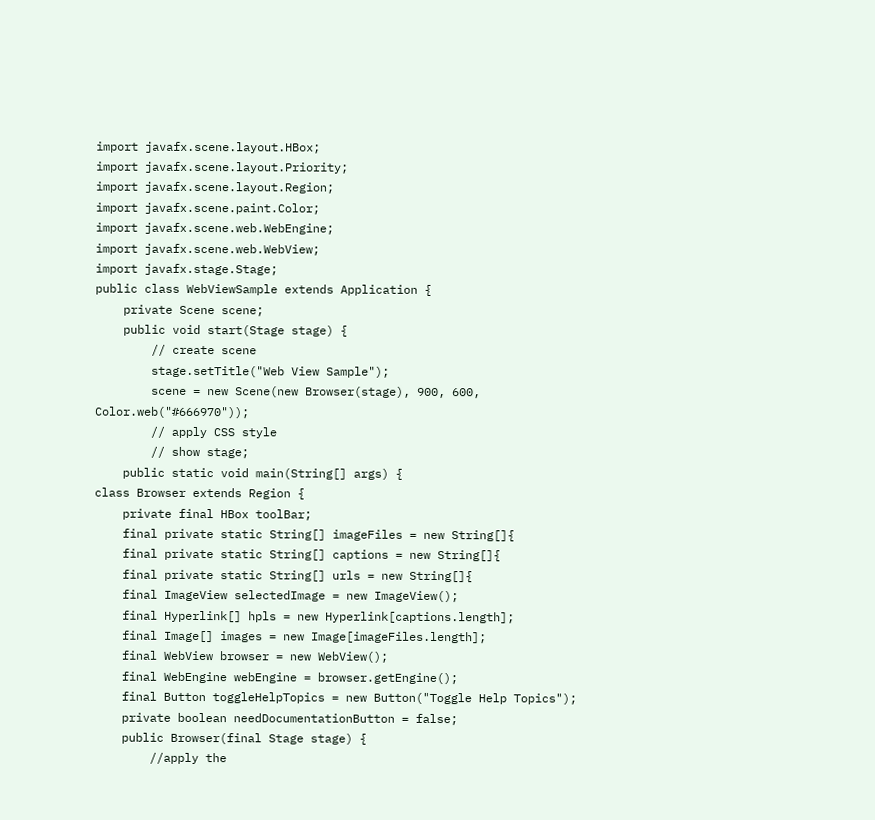import javafx.scene.layout.HBox;
import javafx.scene.layout.Priority;
import javafx.scene.layout.Region;
import javafx.scene.paint.Color;
import javafx.scene.web.WebEngine;
import javafx.scene.web.WebView;
import javafx.stage.Stage;
public class WebViewSample extends Application {
    private Scene scene;
    public void start(Stage stage) {
        // create scene
        stage.setTitle("Web View Sample");
        scene = new Scene(new Browser(stage), 900, 600, Color.web("#666970"));
        // apply CSS style
        // show stage;
    public static void main(String[] args) {
class Browser extends Region {
    private final HBox toolBar;
    final private static String[] imageFiles = new String[]{
    final private static String[] captions = new String[]{
    final private static String[] urls = new String[]{
    final ImageView selectedImage = new ImageView();
    final Hyperlink[] hpls = new Hyperlink[captions.length];
    final Image[] images = new Image[imageFiles.length];
    final WebView browser = new WebView();
    final WebEngine webEngine = browser.getEngine();
    final Button toggleHelpTopics = new Button("Toggle Help Topics");
    private boolean needDocumentationButton = false;
    public Browser(final Stage stage) {
        //apply the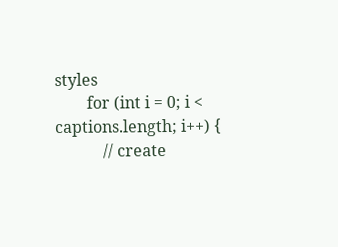styles
        for (int i = 0; i < captions.length; i++) {
            // create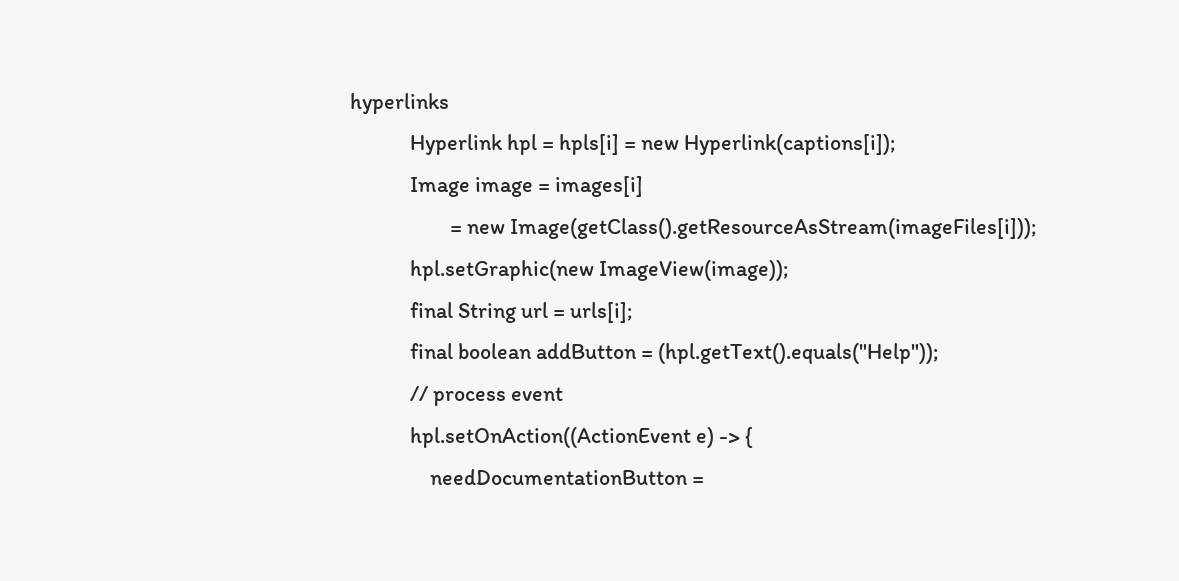hyperlinks
            Hyperlink hpl = hpls[i] = new Hyperlink(captions[i]);
            Image image = images[i]
                    = new Image(getClass().getResourceAsStream(imageFiles[i]));
            hpl.setGraphic(new ImageView(image));
            final String url = urls[i];
            final boolean addButton = (hpl.getText().equals("Help"));
            // process event
            hpl.setOnAction((ActionEvent e) -> {
                needDocumentationButton =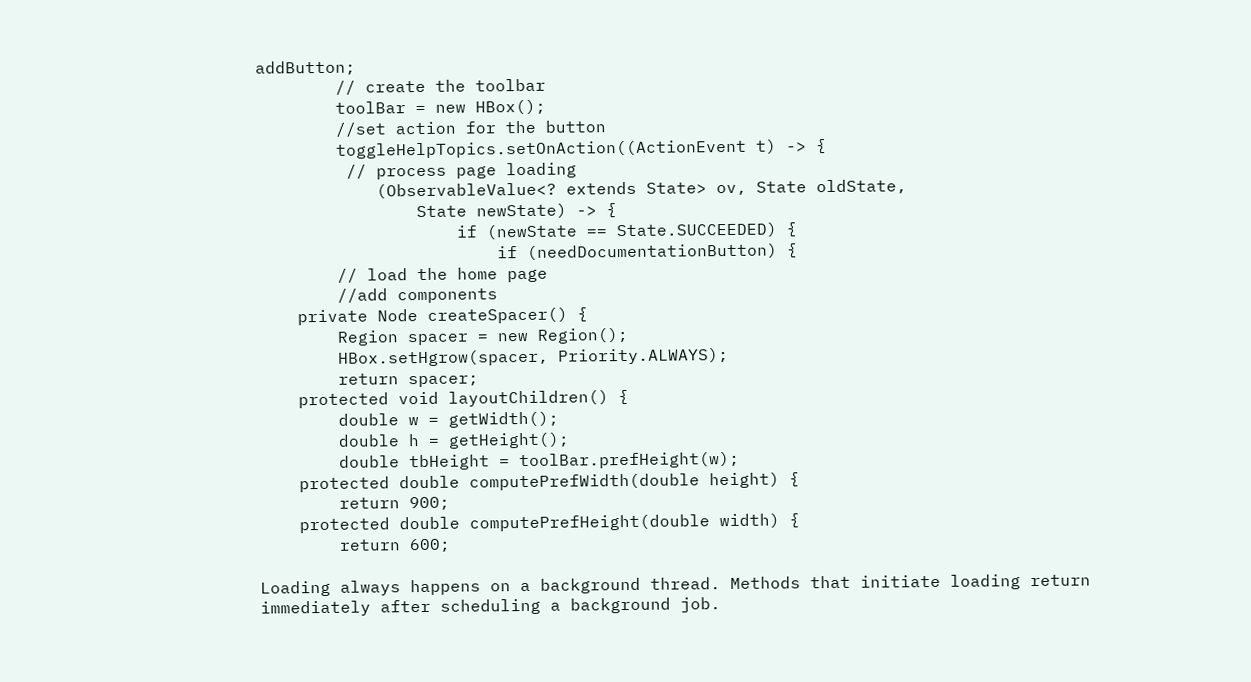addButton;
        // create the toolbar
        toolBar = new HBox();
        //set action for the button
        toggleHelpTopics.setOnAction((ActionEvent t) -> {
         // process page loading
            (ObservableValue<? extends State> ov, State oldState,
                State newState) -> {
                    if (newState == State.SUCCEEDED) {
                        if (needDocumentationButton) {
        // load the home page
        //add components
    private Node createSpacer() {
        Region spacer = new Region();
        HBox.setHgrow(spacer, Priority.ALWAYS);
        return spacer;
    protected void layoutChildren() {
        double w = getWidth();
        double h = getHeight();
        double tbHeight = toolBar.prefHeight(w);
    protected double computePrefWidth(double height) {
        return 900;
    protected double computePrefHeight(double width) {
        return 600;

Loading always happens on a background thread. Methods that initiate loading return immediately after scheduling a background job.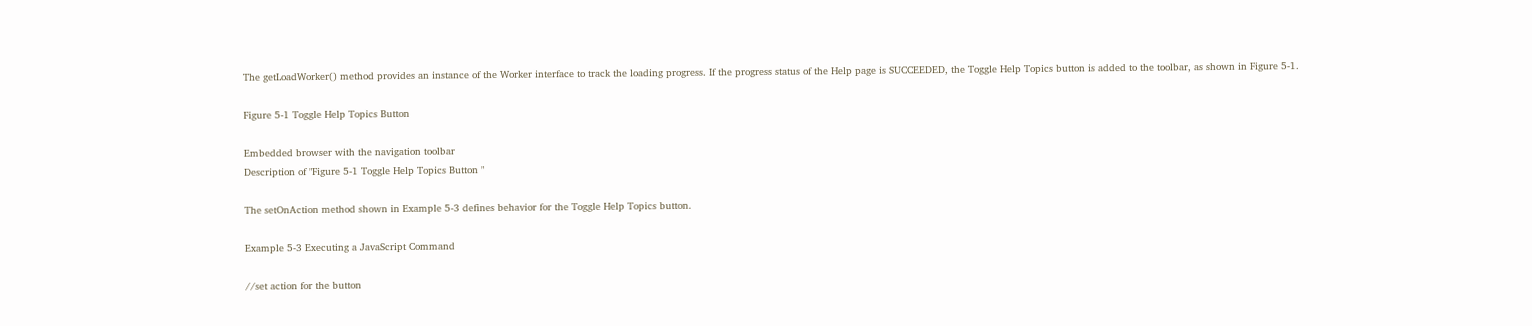The getLoadWorker() method provides an instance of the Worker interface to track the loading progress. If the progress status of the Help page is SUCCEEDED, the Toggle Help Topics button is added to the toolbar, as shown in Figure 5-1.

Figure 5-1 Toggle Help Topics Button

Embedded browser with the navigation toolbar
Description of "Figure 5-1 Toggle Help Topics Button "

The setOnAction method shown in Example 5-3 defines behavior for the Toggle Help Topics button.

Example 5-3 Executing a JavaScript Command

//set action for the button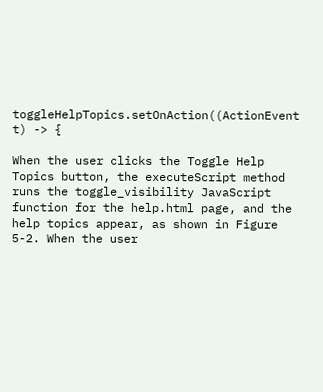toggleHelpTopics.setOnAction((ActionEvent t) -> {

When the user clicks the Toggle Help Topics button, the executeScript method runs the toggle_visibility JavaScript function for the help.html page, and the help topics appear, as shown in Figure 5-2. When the user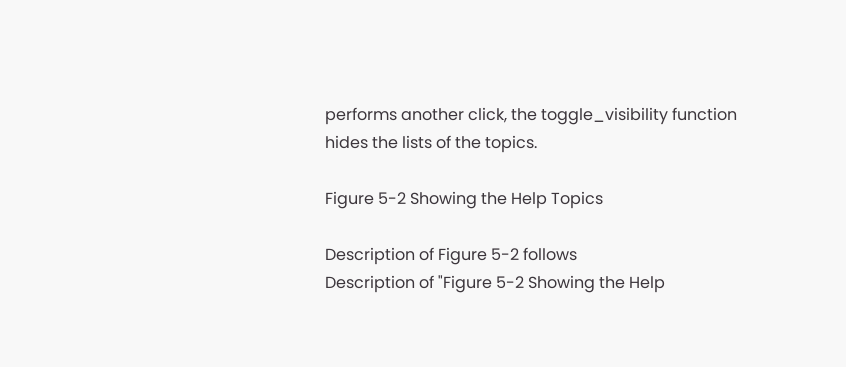performs another click, the toggle_visibility function hides the lists of the topics.

Figure 5-2 Showing the Help Topics

Description of Figure 5-2 follows
Description of "Figure 5-2 Showing the Help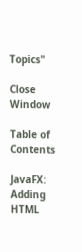Topics"

Close Window

Table of Contents

JavaFX: Adding HTML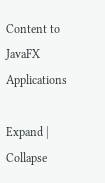Content to JavaFX Applications

Expand | Collapse